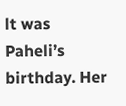lt was Paheli’s birthday. Her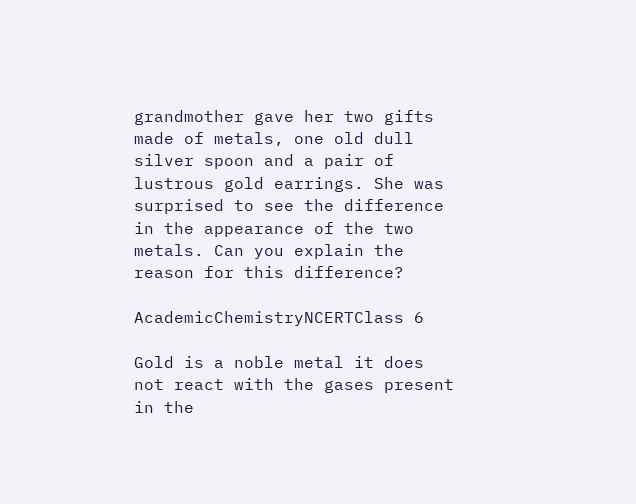grandmother gave her two gifts made of metals, one old dull silver spoon and a pair of lustrous gold earrings. She was surprised to see the difference in the appearance of the two metals. Can you explain the reason for this difference?

AcademicChemistryNCERTClass 6

Gold is a noble metal it does not react with the gases present in the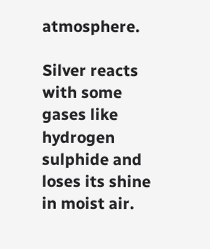atmosphere.

Silver reacts with some gases like hydrogen sulphide and loses its shine in moist air.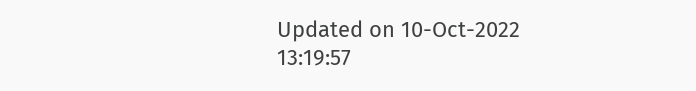Updated on 10-Oct-2022 13:19:57